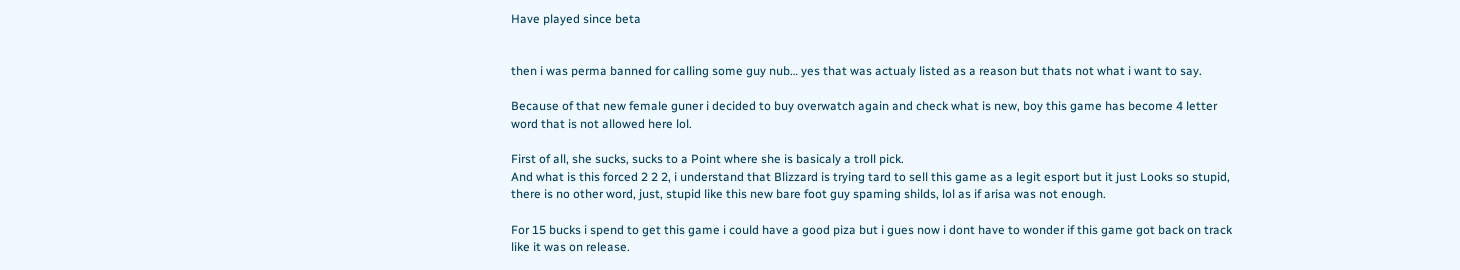Have played since beta


then i was perma banned for calling some guy nub… yes that was actualy listed as a reason but thats not what i want to say.

Because of that new female guner i decided to buy overwatch again and check what is new, boy this game has become 4 letter word that is not allowed here lol.

First of all, she sucks, sucks to a Point where she is basicaly a troll pick.
And what is this forced 2 2 2, i understand that Blizzard is trying tard to sell this game as a legit esport but it just Looks so stupid, there is no other word, just, stupid like this new bare foot guy spaming shilds, lol as if arisa was not enough.

For 15 bucks i spend to get this game i could have a good piza but i gues now i dont have to wonder if this game got back on track like it was on release.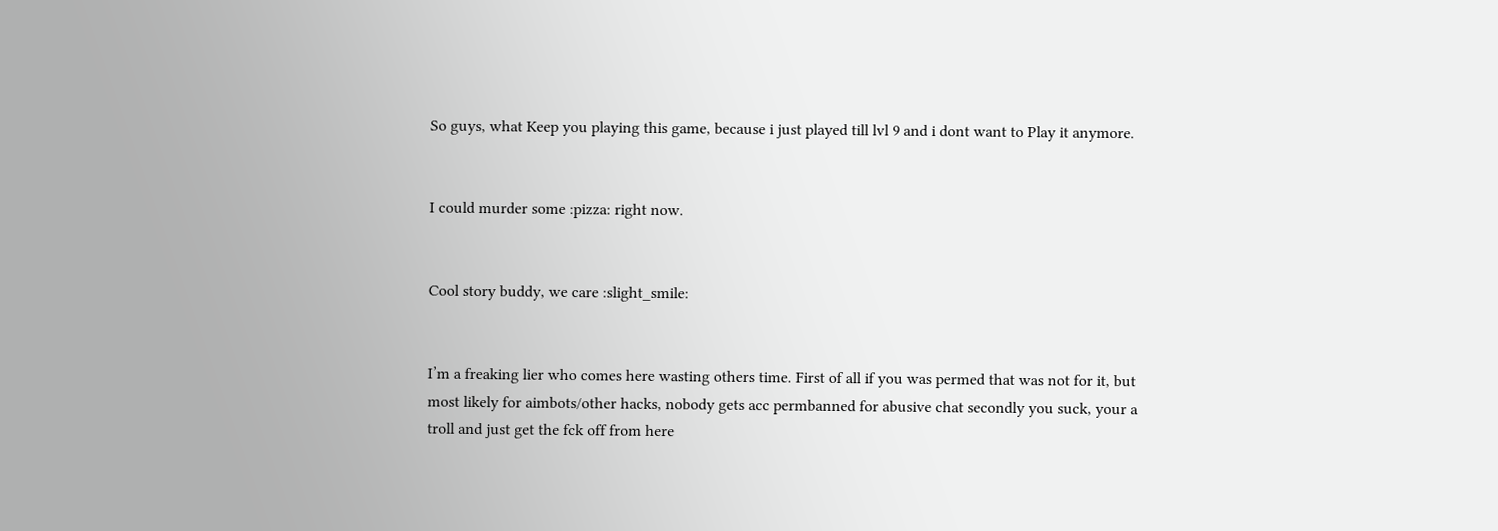So guys, what Keep you playing this game, because i just played till lvl 9 and i dont want to Play it anymore.


I could murder some :pizza: right now.


Cool story buddy, we care :slight_smile:


I’m a freaking lier who comes here wasting others time. First of all if you was permed that was not for it, but most likely for aimbots/other hacks, nobody gets acc permbanned for abusive chat secondly you suck, your a troll and just get the fck off from here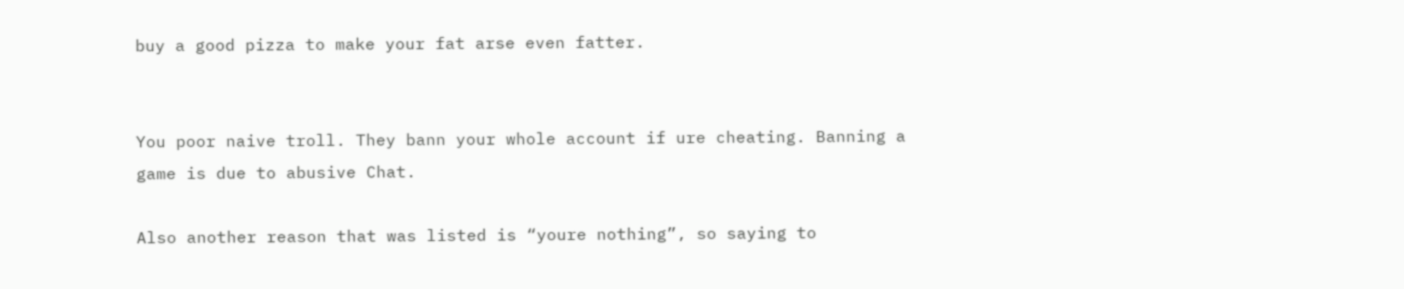buy a good pizza to make your fat arse even fatter.


You poor naive troll. They bann your whole account if ure cheating. Banning a game is due to abusive Chat.

Also another reason that was listed is “youre nothing”, so saying to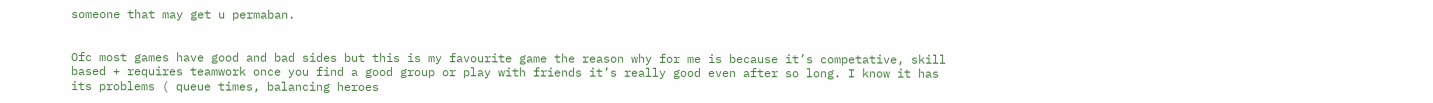someone that may get u permaban.


Ofc most games have good and bad sides but this is my favourite game the reason why for me is because it’s competative, skill based + requires teamwork once you find a good group or play with friends it’s really good even after so long. I know it has its problems ( queue times, balancing heroes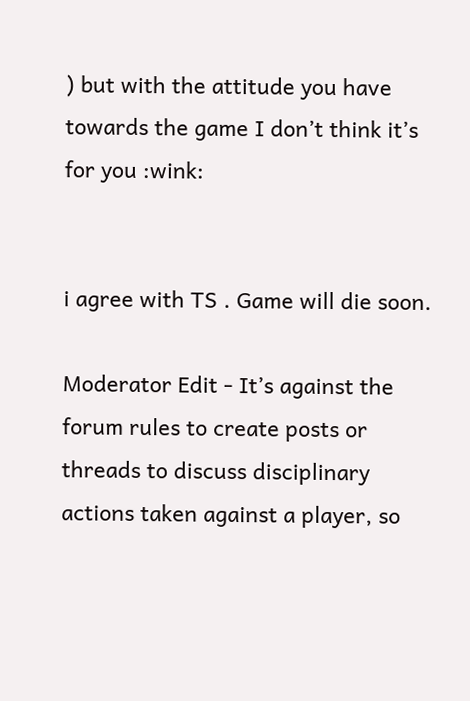) but with the attitude you have towards the game I don’t think it’s for you :wink:


i agree with TS . Game will die soon.

Moderator Edit - It’s against the forum rules to create posts or threads to discuss disciplinary actions taken against a player, so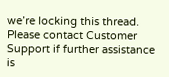we’re locking this thread. Please contact Customer Support if further assistance is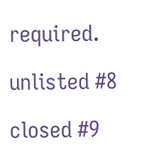required.

unlisted #8

closed #9